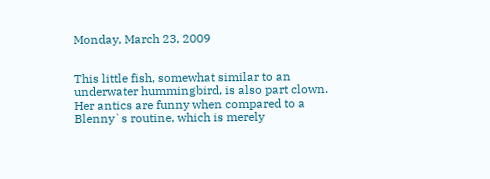Monday, March 23, 2009


This little fish, somewhat similar to an underwater hummingbird, is also part clown.
Her antics are funny when compared to a Blenny`s routine, which is merely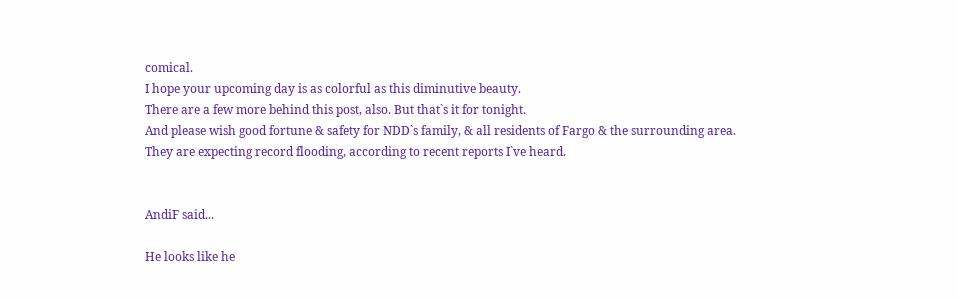comical.
I hope your upcoming day is as colorful as this diminutive beauty.
There are a few more behind this post, also. But that`s it for tonight.
And please wish good fortune & safety for NDD`s family, & all residents of Fargo & the surrounding area.
They are expecting record flooding, according to recent reports I`ve heard.


AndiF said...

He looks like he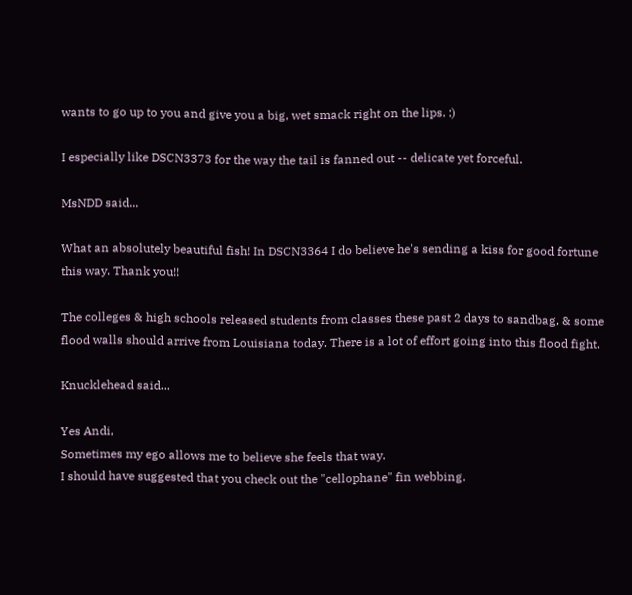wants to go up to you and give you a big, wet smack right on the lips. :)

I especially like DSCN3373 for the way the tail is fanned out -- delicate yet forceful.

MsNDD said...

What an absolutely beautiful fish! In DSCN3364 I do believe he's sending a kiss for good fortune this way. Thank you!!

The colleges & high schools released students from classes these past 2 days to sandbag, & some flood walls should arrive from Louisiana today. There is a lot of effort going into this flood fight.

Knucklehead said...

Yes Andi,
Sometimes my ego allows me to believe she feels that way.
I should have suggested that you check out the "cellophane" fin webbing.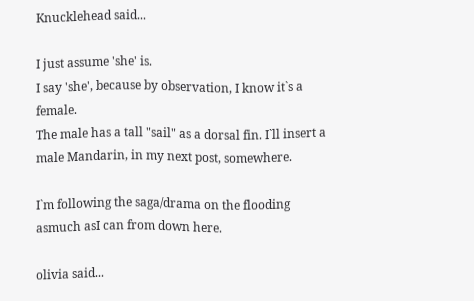Knucklehead said...

I just assume 'she' is.
I say 'she', because by observation, I know it`s a female.
The male has a tall "sail" as a dorsal fin. I`ll insert a male Mandarin, in my next post, somewhere.

I`m following the saga/drama on the flooding asmuch asI can from down here.

olivia said...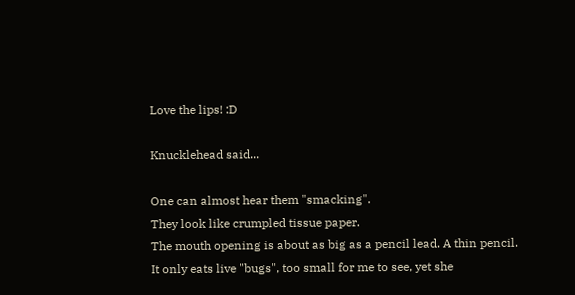Love the lips! :D

Knucklehead said...

One can almost hear them "smacking".
They look like crumpled tissue paper.
The mouth opening is about as big as a pencil lead. A thin pencil.
It only eats live "bugs", too small for me to see, yet she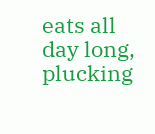eats all day long, plucking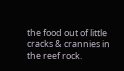the food out of little cracks & crannies in the reef rock.